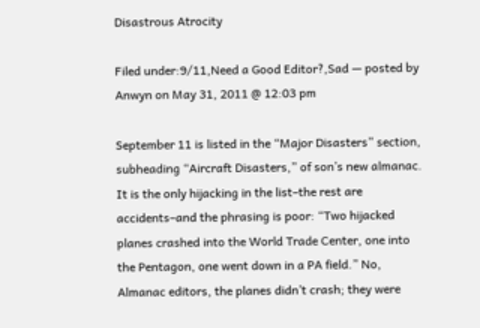Disastrous Atrocity

Filed under:9/11,Need a Good Editor?,Sad — posted by Anwyn on May 31, 2011 @ 12:03 pm

September 11 is listed in the “Major Disasters” section, subheading “Aircraft Disasters,” of son’s new almanac. It is the only hijacking in the list–the rest are accidents–and the phrasing is poor: “Two hijacked planes crashed into the World Trade Center, one into the Pentagon, one went down in a PA field.” No, Almanac editors, the planes didn’t crash; they were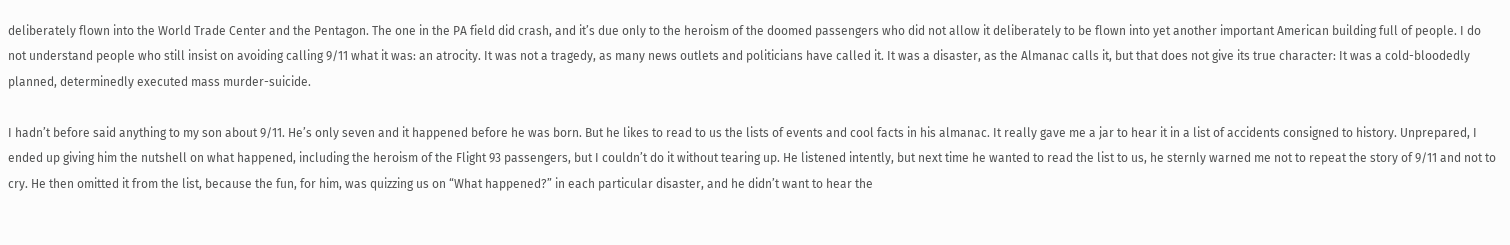deliberately flown into the World Trade Center and the Pentagon. The one in the PA field did crash, and it’s due only to the heroism of the doomed passengers who did not allow it deliberately to be flown into yet another important American building full of people. I do not understand people who still insist on avoiding calling 9/11 what it was: an atrocity. It was not a tragedy, as many news outlets and politicians have called it. It was a disaster, as the Almanac calls it, but that does not give its true character: It was a cold-bloodedly planned, determinedly executed mass murder-suicide.

I hadn’t before said anything to my son about 9/11. He’s only seven and it happened before he was born. But he likes to read to us the lists of events and cool facts in his almanac. It really gave me a jar to hear it in a list of accidents consigned to history. Unprepared, I ended up giving him the nutshell on what happened, including the heroism of the Flight 93 passengers, but I couldn’t do it without tearing up. He listened intently, but next time he wanted to read the list to us, he sternly warned me not to repeat the story of 9/11 and not to cry. He then omitted it from the list, because the fun, for him, was quizzing us on “What happened?” in each particular disaster, and he didn’t want to hear the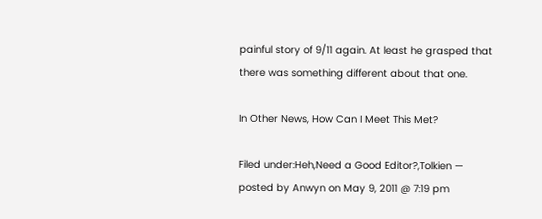painful story of 9/11 again. At least he grasped that there was something different about that one.

In Other News, How Can I Meet This Met?

Filed under:Heh,Need a Good Editor?,Tolkien — posted by Anwyn on May 9, 2011 @ 7:19 pm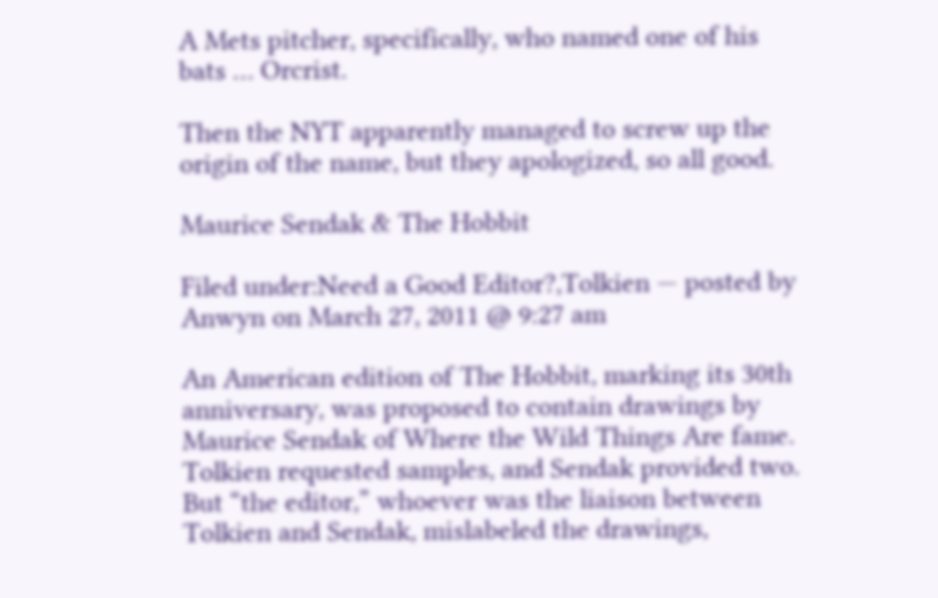A Mets pitcher, specifically, who named one of his bats … Orcrist.

Then the NYT apparently managed to screw up the origin of the name, but they apologized, so all good.

Maurice Sendak & The Hobbit

Filed under:Need a Good Editor?,Tolkien — posted by Anwyn on March 27, 2011 @ 9:27 am

An American edition of The Hobbit, marking its 30th anniversary, was proposed to contain drawings by Maurice Sendak of Where the Wild Things Are fame. Tolkien requested samples, and Sendak provided two. But “the editor,” whoever was the liaison between Tolkien and Sendak, mislabeled the drawings,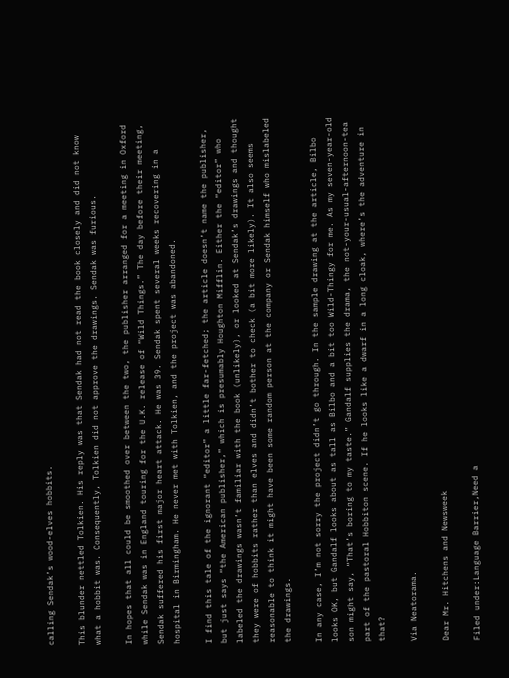calling Sendak’s wood-elves hobbits.

This blunder nettled Tolkien. His reply was that Sendak had not read the book closely and did not know what a hobbit was. Consequently, Tolkien did not approve the drawings. Sendak was furious.

In hopes that all could be smoothed over between the two, the publisher arranged for a meeting in Oxford while Sendak was in England touring for the U.K. release of “Wild Things.” The day before their meeting, Sendak suffered his first major heart attack. He was 39. Sendak spent several weeks recovering in a hospital in Birmingham. He never met with Tolkien, and the project was abandoned.

I find this tale of the ignorant “editor” a little far-fetched; the article doesn’t name the publisher, but just says “the American publisher,” which is presumably Houghton Mifflin. Either the “editor” who labeled the drawings wasn’t familiar with the book (unlikely), or looked at Sendak’s drawings and thought they were of hobbits rather than elves and didn’t bother to check (a bit more likely). It also seems reasonable to think it might have been some random person at the company or Sendak himself who mislabeled the drawings.

In any case, I’m not sorry the project didn’t go through. In the sample drawing at the article, Bilbo looks OK, but Gandalf looks about as tall as Bilbo and a bit too Wild-Thingy for me. As my seven-year-old son might say, “That’s boring to my taste.” Gandalf supplies the drama, the not-your-usual-afternoon-tea part of the pastoral Hobbiton scene. If he looks like a dwarf in a long cloak, where’s the adventure in that?

Via Neatorama.

Dear Mr. Hitchens and Newsweek

Filed under:Language Barrier,Need a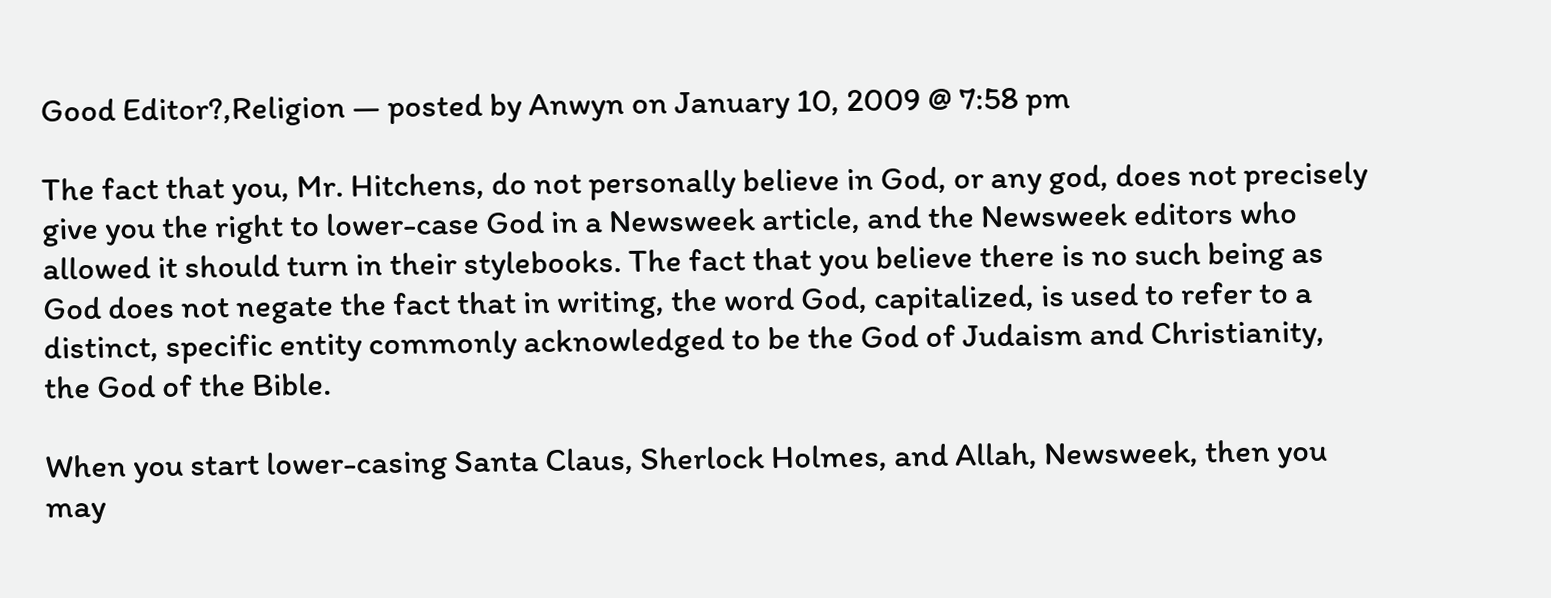Good Editor?,Religion — posted by Anwyn on January 10, 2009 @ 7:58 pm

The fact that you, Mr. Hitchens, do not personally believe in God, or any god, does not precisely give you the right to lower-case God in a Newsweek article, and the Newsweek editors who allowed it should turn in their stylebooks. The fact that you believe there is no such being as God does not negate the fact that in writing, the word God, capitalized, is used to refer to a distinct, specific entity commonly acknowledged to be the God of Judaism and Christianity, the God of the Bible.

When you start lower-casing Santa Claus, Sherlock Holmes, and Allah, Newsweek, then you may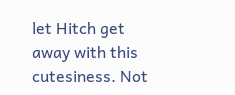let Hitch get away with this cutesiness. Not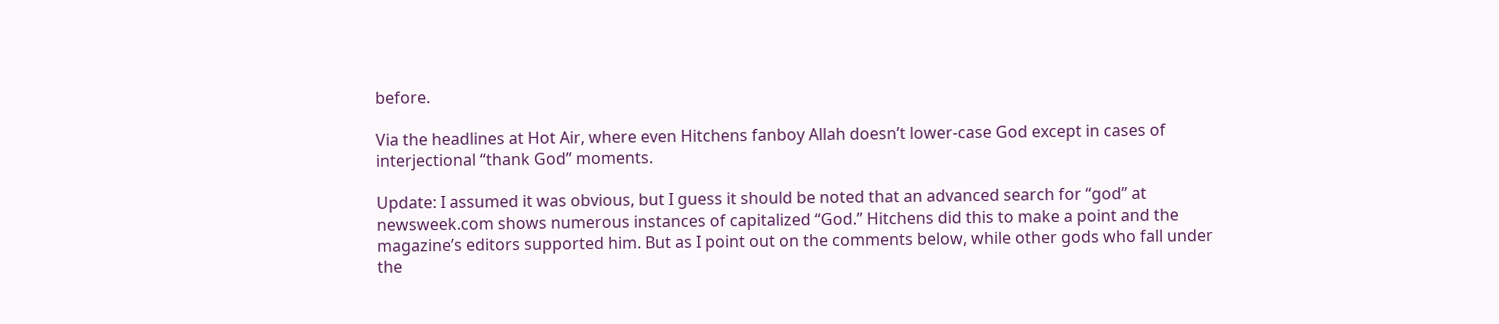before.

Via the headlines at Hot Air, where even Hitchens fanboy Allah doesn’t lower-case God except in cases of interjectional “thank God” moments.

Update: I assumed it was obvious, but I guess it should be noted that an advanced search for “god” at newsweek.com shows numerous instances of capitalized “God.” Hitchens did this to make a point and the magazine’s editors supported him. But as I point out on the comments below, while other gods who fall under the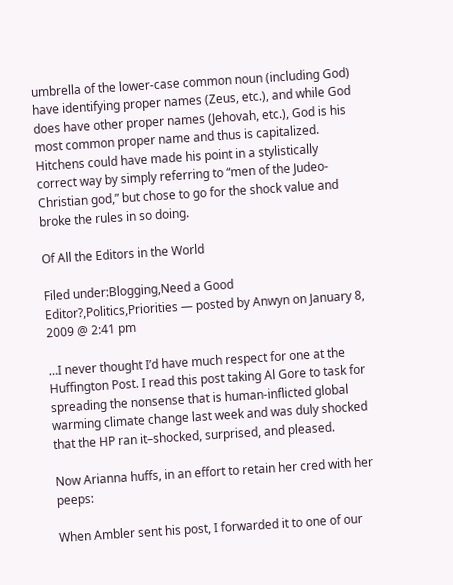umbrella of the lower-case common noun (including God) have identifying proper names (Zeus, etc.), and while God does have other proper names (Jehovah, etc.), God is his most common proper name and thus is capitalized. Hitchens could have made his point in a stylistically correct way by simply referring to “men of the Judeo-Christian god,” but chose to go for the shock value and broke the rules in so doing.

Of All the Editors in the World

Filed under:Blogging,Need a Good Editor?,Politics,Priorities — posted by Anwyn on January 8, 2009 @ 2:41 pm

…I never thought I’d have much respect for one at the Huffington Post. I read this post taking Al Gore to task for spreading the nonsense that is human-inflicted global warming climate change last week and was duly shocked that the HP ran it–shocked, surprised, and pleased.

Now Arianna huffs, in an effort to retain her cred with her peeps:

When Ambler sent his post, I forwarded it to one of our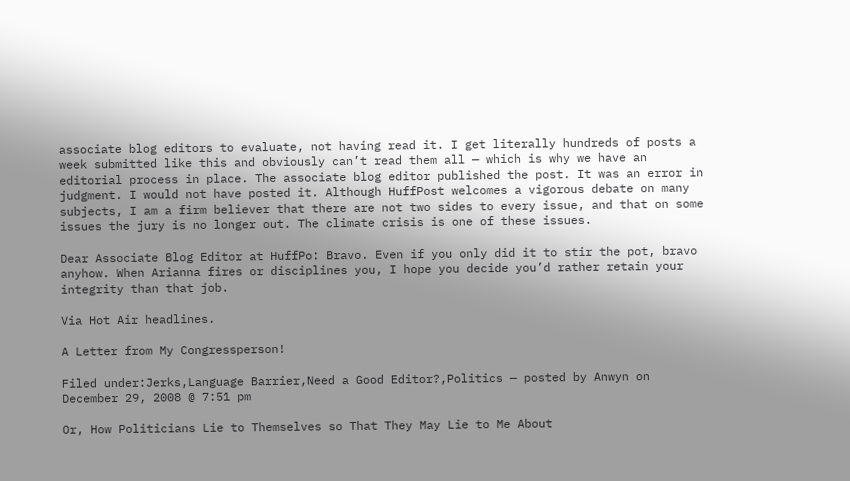associate blog editors to evaluate, not having read it. I get literally hundreds of posts a week submitted like this and obviously can’t read them all — which is why we have an editorial process in place. The associate blog editor published the post. It was an error in judgment. I would not have posted it. Although HuffPost welcomes a vigorous debate on many subjects, I am a firm believer that there are not two sides to every issue, and that on some issues the jury is no longer out. The climate crisis is one of these issues.

Dear Associate Blog Editor at HuffPo: Bravo. Even if you only did it to stir the pot, bravo anyhow. When Arianna fires or disciplines you, I hope you decide you’d rather retain your integrity than that job.

Via Hot Air headlines.

A Letter from My Congressperson!

Filed under:Jerks,Language Barrier,Need a Good Editor?,Politics — posted by Anwyn on December 29, 2008 @ 7:51 pm

Or, How Politicians Lie to Themselves so That They May Lie to Me About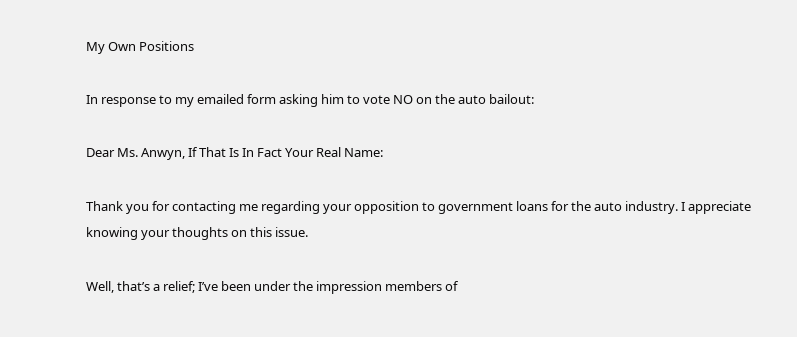My Own Positions

In response to my emailed form asking him to vote NO on the auto bailout:

Dear Ms. Anwyn, If That Is In Fact Your Real Name:

Thank you for contacting me regarding your opposition to government loans for the auto industry. I appreciate knowing your thoughts on this issue.

Well, that’s a relief; I’ve been under the impression members of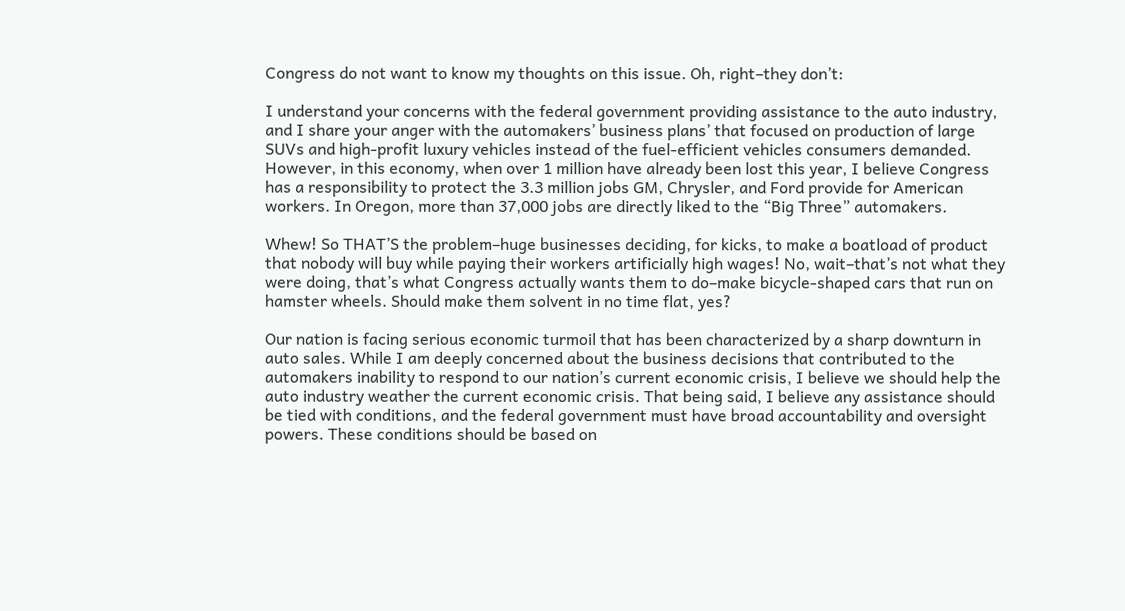Congress do not want to know my thoughts on this issue. Oh, right–they don’t:

I understand your concerns with the federal government providing assistance to the auto industry, and I share your anger with the automakers’ business plans’ that focused on production of large SUVs and high-profit luxury vehicles instead of the fuel-efficient vehicles consumers demanded. However, in this economy, when over 1 million have already been lost this year, I believe Congress has a responsibility to protect the 3.3 million jobs GM, Chrysler, and Ford provide for American workers. In Oregon, more than 37,000 jobs are directly liked to the “Big Three” automakers.

Whew! So THAT’S the problem–huge businesses deciding, for kicks, to make a boatload of product that nobody will buy while paying their workers artificially high wages! No, wait–that’s not what they were doing, that’s what Congress actually wants them to do–make bicycle-shaped cars that run on hamster wheels. Should make them solvent in no time flat, yes?

Our nation is facing serious economic turmoil that has been characterized by a sharp downturn in auto sales. While I am deeply concerned about the business decisions that contributed to the automakers inability to respond to our nation’s current economic crisis, I believe we should help the auto industry weather the current economic crisis. That being said, I believe any assistance should be tied with conditions, and the federal government must have broad accountability and oversight powers. These conditions should be based on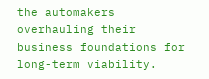the automakers overhauling their business foundations for long-term viability.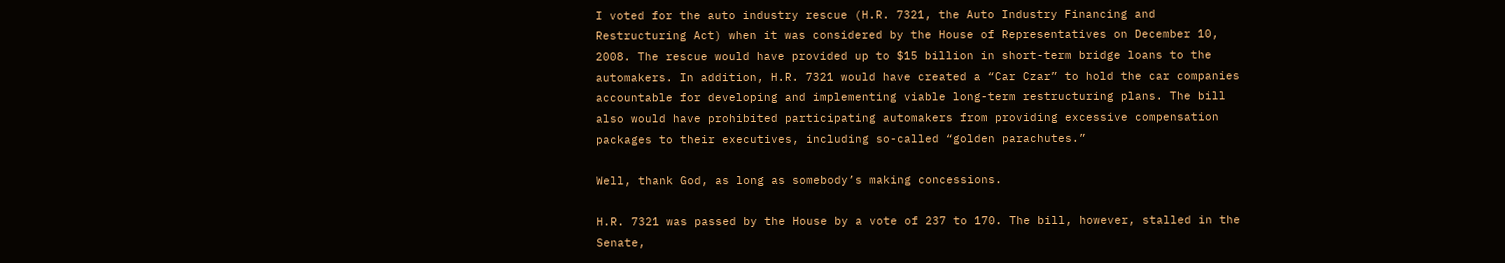I voted for the auto industry rescue (H.R. 7321, the Auto Industry Financing and Restructuring Act) when it was considered by the House of Representatives on December 10, 2008. The rescue would have provided up to $15 billion in short-term bridge loans to the automakers. In addition, H.R. 7321 would have created a “Car Czar” to hold the car companies accountable for developing and implementing viable long-term restructuring plans. The bill also would have prohibited participating automakers from providing excessive compensation packages to their executives, including so-called “golden parachutes.”

Well, thank God, as long as somebody’s making concessions.

H.R. 7321 was passed by the House by a vote of 237 to 170. The bill, however, stalled in the Senate,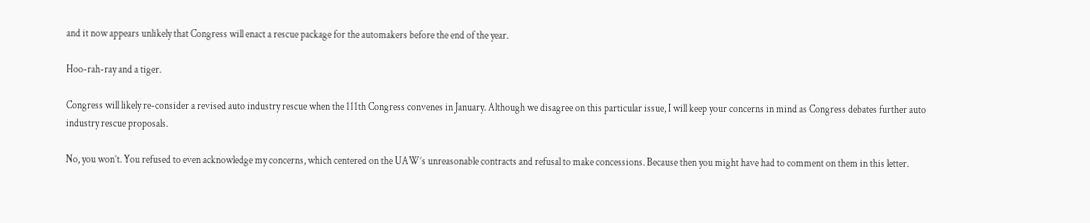and it now appears unlikely that Congress will enact a rescue package for the automakers before the end of the year.

Hoo-rah-ray and a tiger.

Congress will likely re-consider a revised auto industry rescue when the 111th Congress convenes in January. Although we disagree on this particular issue, I will keep your concerns in mind as Congress debates further auto industry rescue proposals.

No, you won’t. You refused to even acknowledge my concerns, which centered on the UAW’s unreasonable contracts and refusal to make concessions. Because then you might have had to comment on them in this letter.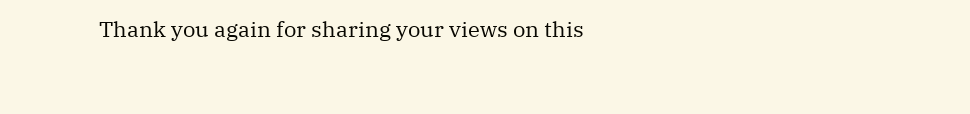Thank you again for sharing your views on this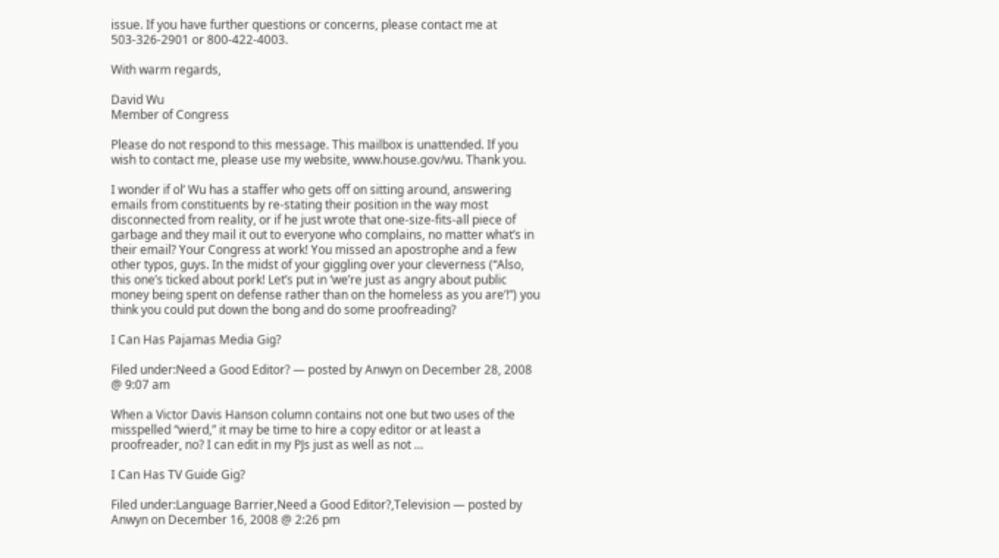issue. If you have further questions or concerns, please contact me at 503-326-2901 or 800-422-4003.

With warm regards,

David Wu
Member of Congress

Please do not respond to this message. This mailbox is unattended. If you wish to contact me, please use my website, www.house.gov/wu. Thank you.

I wonder if ol’ Wu has a staffer who gets off on sitting around, answering emails from constituents by re-stating their position in the way most disconnected from reality, or if he just wrote that one-size-fits-all piece of garbage and they mail it out to everyone who complains, no matter what’s in their email? Your Congress at work! You missed an apostrophe and a few other typos, guys. In the midst of your giggling over your cleverness (“Also, this one’s ticked about pork! Let’s put in ‘we’re just as angry about public money being spent on defense rather than on the homeless as you are’!”) you think you could put down the bong and do some proofreading?

I Can Has Pajamas Media Gig?

Filed under:Need a Good Editor? — posted by Anwyn on December 28, 2008 @ 9:07 am

When a Victor Davis Hanson column contains not one but two uses of the misspelled “wierd,” it may be time to hire a copy editor or at least a proofreader, no? I can edit in my PJs just as well as not …

I Can Has TV Guide Gig?

Filed under:Language Barrier,Need a Good Editor?,Television — posted by Anwyn on December 16, 2008 @ 2:26 pm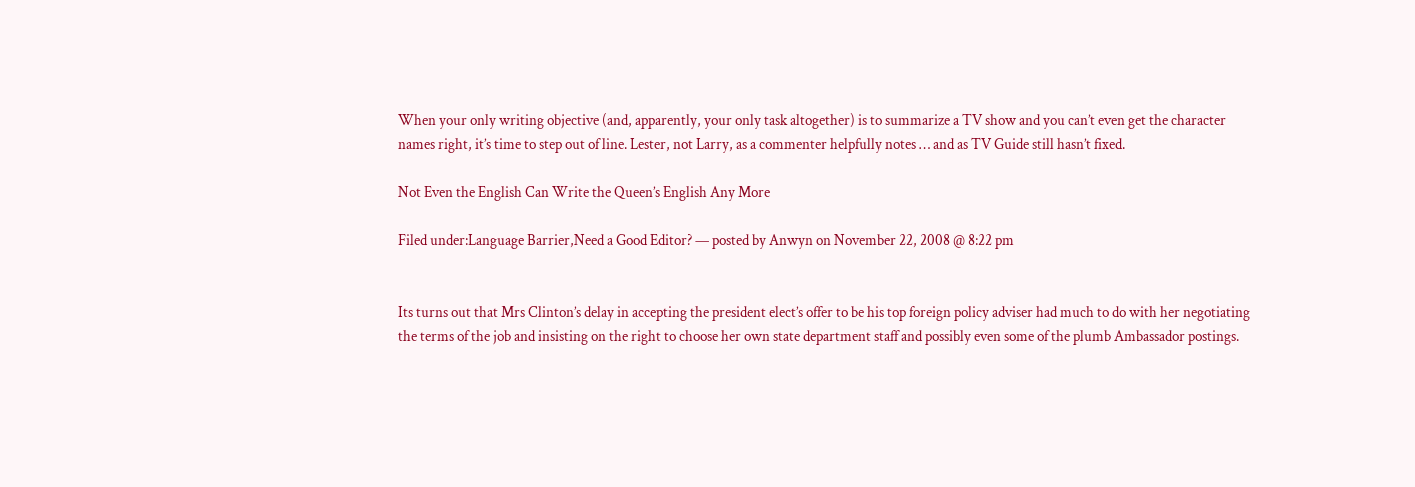When your only writing objective (and, apparently, your only task altogether) is to summarize a TV show and you can’t even get the character names right, it’s time to step out of line. Lester, not Larry, as a commenter helpfully notes … and as TV Guide still hasn’t fixed.

Not Even the English Can Write the Queen’s English Any More

Filed under:Language Barrier,Need a Good Editor? — posted by Anwyn on November 22, 2008 @ 8:22 pm


Its turns out that Mrs Clinton’s delay in accepting the president elect’s offer to be his top foreign policy adviser had much to do with her negotiating the terms of the job and insisting on the right to choose her own state department staff and possibly even some of the plumb Ambassador postings.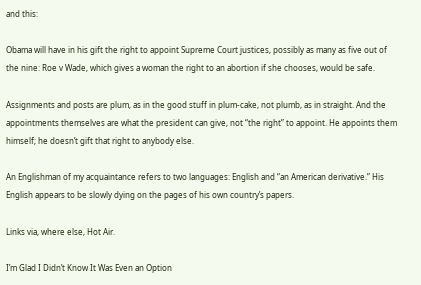and this:

Obama will have in his gift the right to appoint Supreme Court justices, possibly as many as five out of the nine: Roe v Wade, which gives a woman the right to an abortion if she chooses, would be safe.

Assignments and posts are plum, as in the good stuff in plum-cake, not plumb, as in straight. And the appointments themselves are what the president can give, not “the right” to appoint. He appoints them himself; he doesn’t gift that right to anybody else.

An Englishman of my acquaintance refers to two languages: English and “an American derivative.” His English appears to be slowly dying on the pages of his own country’s papers.

Links via, where else, Hot Air.

I’m Glad I Didn’t Know It Was Even an Option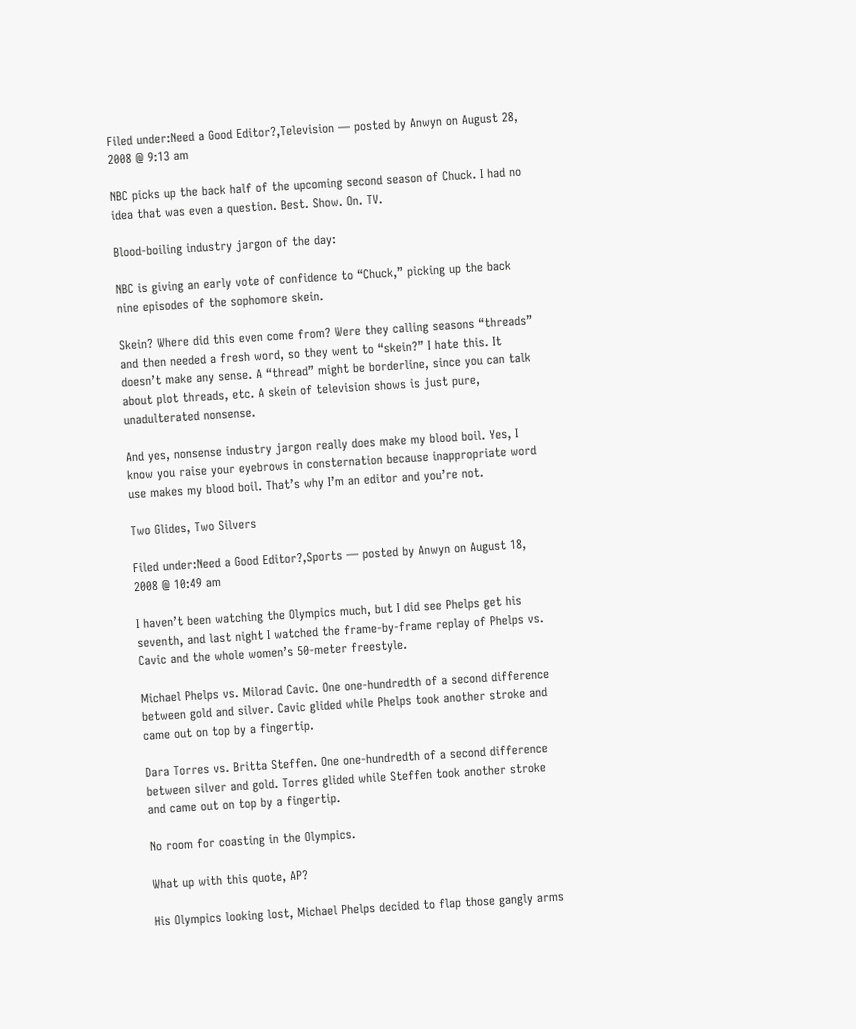Filed under:Need a Good Editor?,Television — posted by Anwyn on August 28, 2008 @ 9:13 am

NBC picks up the back half of the upcoming second season of Chuck. I had no idea that was even a question. Best. Show. On. TV.

Blood-boiling industry jargon of the day:

NBC is giving an early vote of confidence to “Chuck,” picking up the back nine episodes of the sophomore skein.

Skein? Where did this even come from? Were they calling seasons “threads” and then needed a fresh word, so they went to “skein?” I hate this. It doesn’t make any sense. A “thread” might be borderline, since you can talk about plot threads, etc. A skein of television shows is just pure, unadulterated nonsense.

And yes, nonsense industry jargon really does make my blood boil. Yes, I know you raise your eyebrows in consternation because inappropriate word use makes my blood boil. That’s why I’m an editor and you’re not.

Two Glides, Two Silvers

Filed under:Need a Good Editor?,Sports — posted by Anwyn on August 18, 2008 @ 10:49 am

I haven’t been watching the Olympics much, but I did see Phelps get his seventh, and last night I watched the frame-by-frame replay of Phelps vs. Cavic and the whole women’s 50-meter freestyle.

Michael Phelps vs. Milorad Cavic. One one-hundredth of a second difference between gold and silver. Cavic glided while Phelps took another stroke and came out on top by a fingertip.

Dara Torres vs. Britta Steffen. One one-hundredth of a second difference between silver and gold. Torres glided while Steffen took another stroke and came out on top by a fingertip.

No room for coasting in the Olympics.

What up with this quote, AP?

His Olympics looking lost, Michael Phelps decided to flap those gangly arms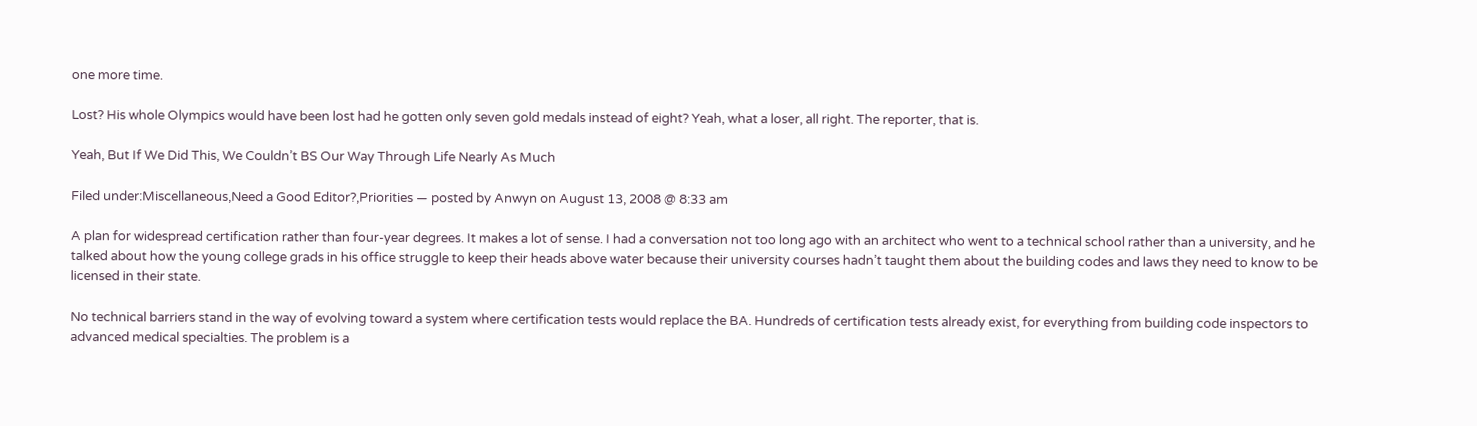one more time.

Lost? His whole Olympics would have been lost had he gotten only seven gold medals instead of eight? Yeah, what a loser, all right. The reporter, that is.

Yeah, But If We Did This, We Couldn’t BS Our Way Through Life Nearly As Much

Filed under:Miscellaneous,Need a Good Editor?,Priorities — posted by Anwyn on August 13, 2008 @ 8:33 am

A plan for widespread certification rather than four-year degrees. It makes a lot of sense. I had a conversation not too long ago with an architect who went to a technical school rather than a university, and he talked about how the young college grads in his office struggle to keep their heads above water because their university courses hadn’t taught them about the building codes and laws they need to know to be licensed in their state.

No technical barriers stand in the way of evolving toward a system where certification tests would replace the BA. Hundreds of certification tests already exist, for everything from building code inspectors to advanced medical specialties. The problem is a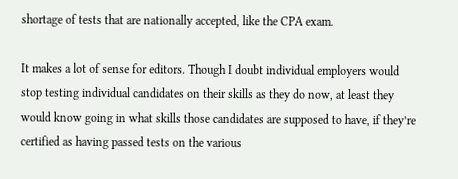shortage of tests that are nationally accepted, like the CPA exam.

It makes a lot of sense for editors. Though I doubt individual employers would stop testing individual candidates on their skills as they do now, at least they would know going in what skills those candidates are supposed to have, if they’re certified as having passed tests on the various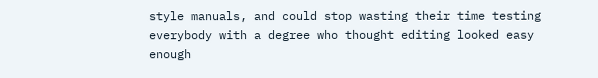style manuals, and could stop wasting their time testing everybody with a degree who thought editing looked easy enough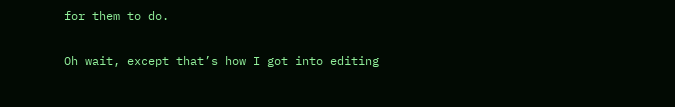for them to do.

Oh wait, except that’s how I got into editing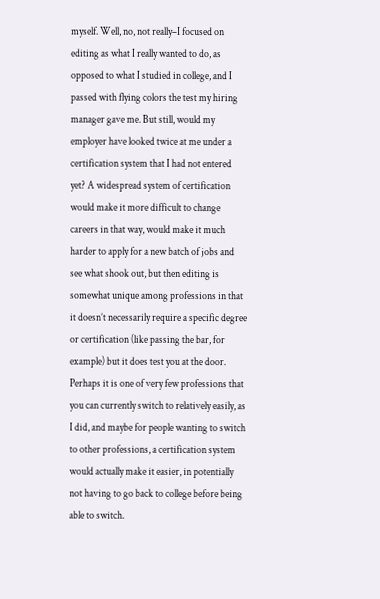myself. Well, no, not really–I focused on editing as what I really wanted to do, as opposed to what I studied in college, and I passed with flying colors the test my hiring manager gave me. But still, would my employer have looked twice at me under a certification system that I had not entered yet? A widespread system of certification would make it more difficult to change careers in that way, would make it much harder to apply for a new batch of jobs and see what shook out, but then editing is somewhat unique among professions in that it doesn’t necessarily require a specific degree or certification (like passing the bar, for example) but it does test you at the door. Perhaps it is one of very few professions that you can currently switch to relatively easily, as I did, and maybe for people wanting to switch to other professions, a certification system would actually make it easier, in potentially not having to go back to college before being able to switch.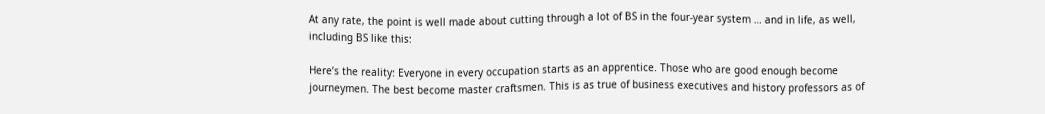At any rate, the point is well made about cutting through a lot of BS in the four-year system … and in life, as well, including BS like this:

Here’s the reality: Everyone in every occupation starts as an apprentice. Those who are good enough become journeymen. The best become master craftsmen. This is as true of business executives and history professors as of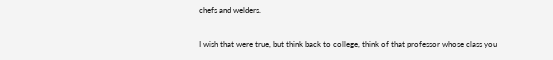chefs and welders.

I wish that were true, but think back to college, think of that professor whose class you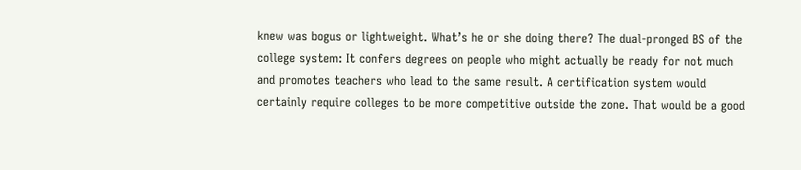knew was bogus or lightweight. What’s he or she doing there? The dual-pronged BS of the college system: It confers degrees on people who might actually be ready for not much and promotes teachers who lead to the same result. A certification system would certainly require colleges to be more competitive outside the zone. That would be a good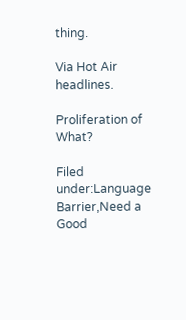thing.

Via Hot Air headlines.

Proliferation of What?

Filed under:Language Barrier,Need a Good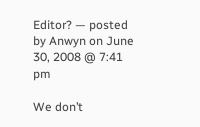Editor? — posted by Anwyn on June 30, 2008 @ 7:41 pm

We don’t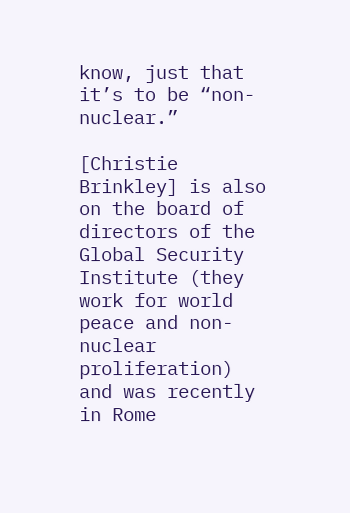know, just that it’s to be “non-nuclear.”

[Christie Brinkley] is also on the board of directors of the Global Security Institute (they work for world peace and non-nuclear proliferation) and was recently in Rome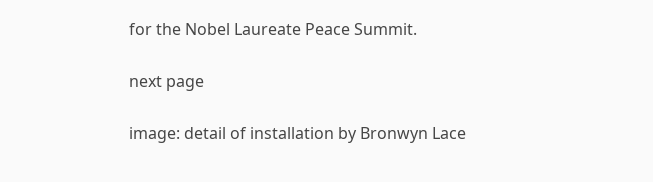for the Nobel Laureate Peace Summit.

next page

image: detail of installation by Bronwyn Lace